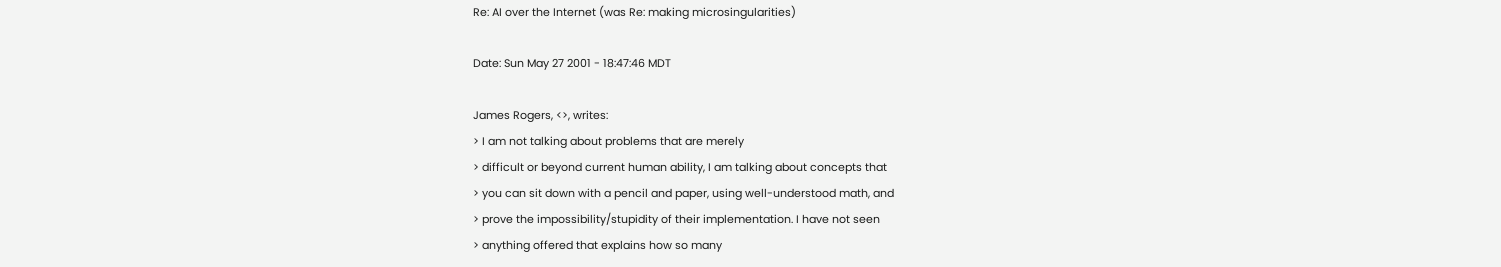Re: AI over the Internet (was Re: making microsingularities)

Date: Sun May 27 2001 - 18:47:46 MDT

James Rogers, <>, writes:
> I am not talking about problems that are merely
> difficult or beyond current human ability, I am talking about concepts that
> you can sit down with a pencil and paper, using well-understood math, and
> prove the impossibility/stupidity of their implementation. I have not seen
> anything offered that explains how so many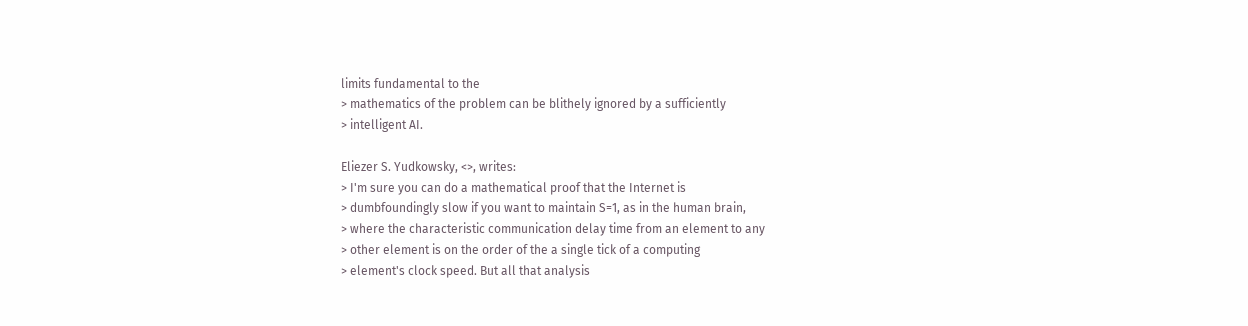limits fundamental to the
> mathematics of the problem can be blithely ignored by a sufficiently
> intelligent AI.

Eliezer S. Yudkowsky, <>, writes:
> I'm sure you can do a mathematical proof that the Internet is
> dumbfoundingly slow if you want to maintain S=1, as in the human brain,
> where the characteristic communication delay time from an element to any
> other element is on the order of the a single tick of a computing
> element's clock speed. But all that analysis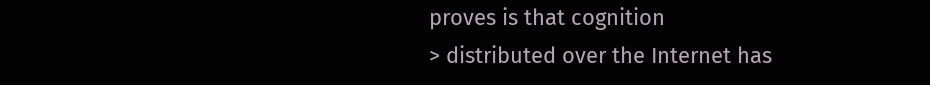proves is that cognition
> distributed over the Internet has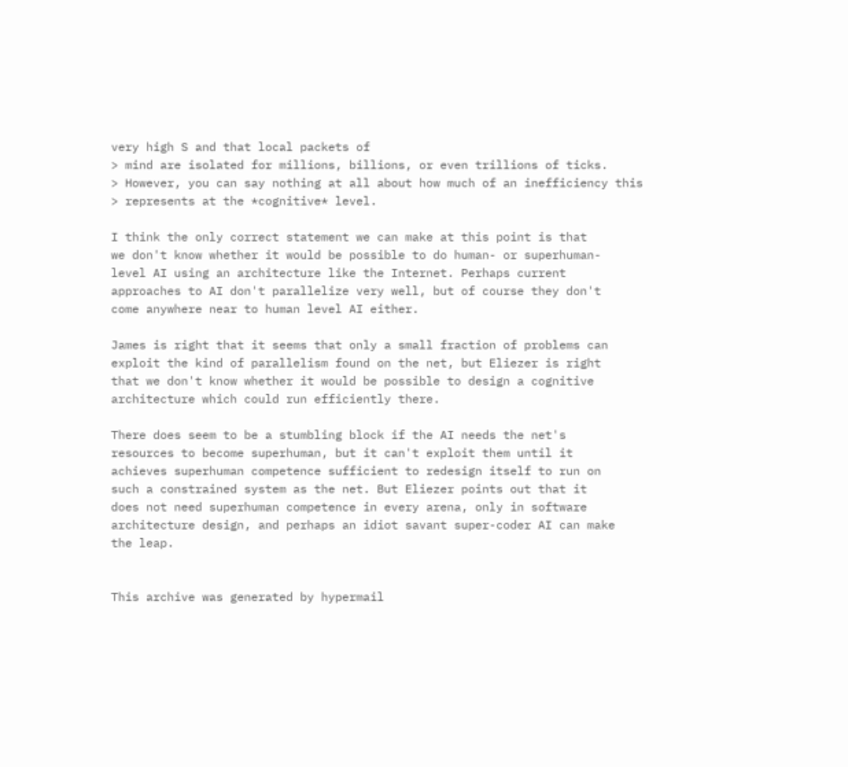very high S and that local packets of
> mind are isolated for millions, billions, or even trillions of ticks.
> However, you can say nothing at all about how much of an inefficiency this
> represents at the *cognitive* level.

I think the only correct statement we can make at this point is that
we don't know whether it would be possible to do human- or superhuman-
level AI using an architecture like the Internet. Perhaps current
approaches to AI don't parallelize very well, but of course they don't
come anywhere near to human level AI either.

James is right that it seems that only a small fraction of problems can
exploit the kind of parallelism found on the net, but Eliezer is right
that we don't know whether it would be possible to design a cognitive
architecture which could run efficiently there.

There does seem to be a stumbling block if the AI needs the net's
resources to become superhuman, but it can't exploit them until it
achieves superhuman competence sufficient to redesign itself to run on
such a constrained system as the net. But Eliezer points out that it
does not need superhuman competence in every arena, only in software
architecture design, and perhaps an idiot savant super-coder AI can make
the leap.


This archive was generated by hypermail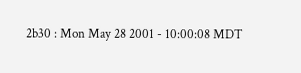2b30 : Mon May 28 2001 - 10:00:08 MDT